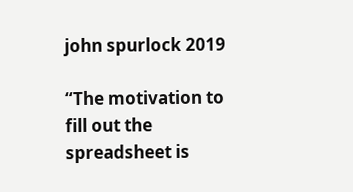john spurlock 2019

“The motivation to fill out the spreadsheet is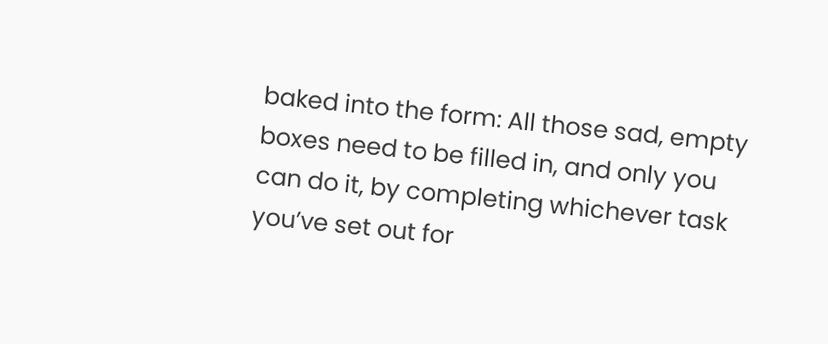baked into the form: All those sad, empty boxes need to be filled in, and only you can do it, by completing whichever task you’ve set out for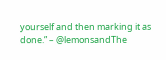yourself and then marking it as done.” – @lemonsandThe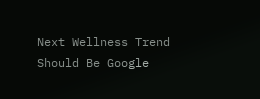Next Wellness Trend Should Be Google